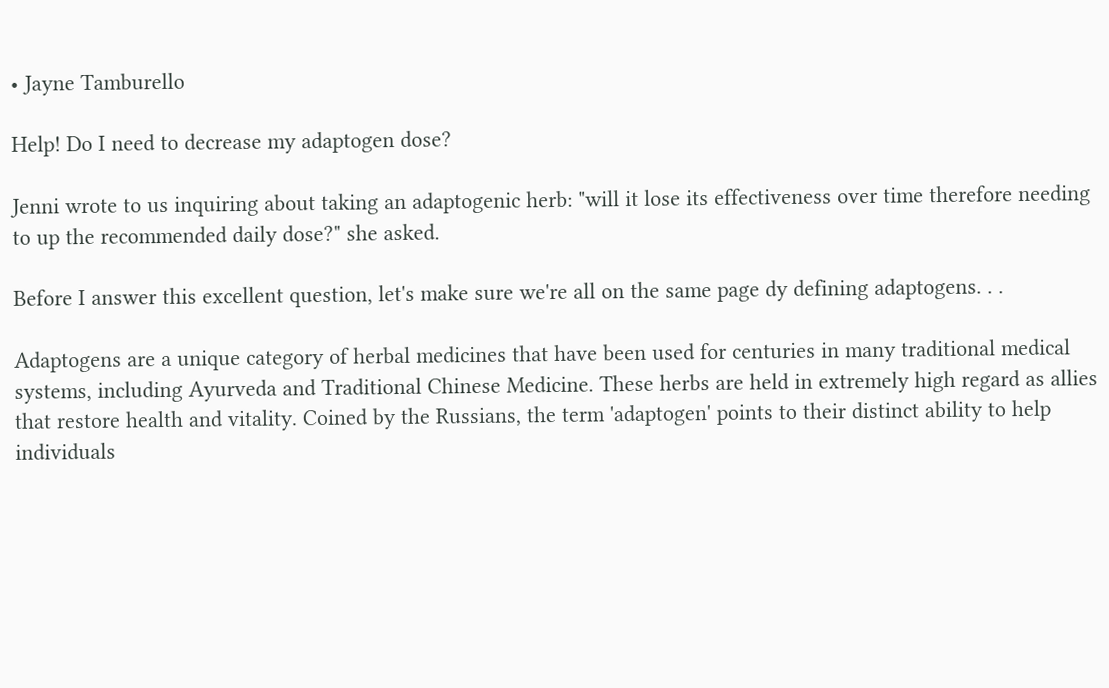• Jayne Tamburello

Help! Do I need to decrease my adaptogen dose?

Jenni wrote to us inquiring about taking an adaptogenic herb: "will it lose its effectiveness over time therefore needing to up the recommended daily dose?" she asked.

Before I answer this excellent question, let's make sure we're all on the same page dy defining adaptogens. . .

Adaptogens are a unique category of herbal medicines that have been used for centuries in many traditional medical systems, including Ayurveda and Traditional Chinese Medicine. These herbs are held in extremely high regard as allies that restore health and vitality. Coined by the Russians, the term 'adaptogen' points to their distinct ability to help individuals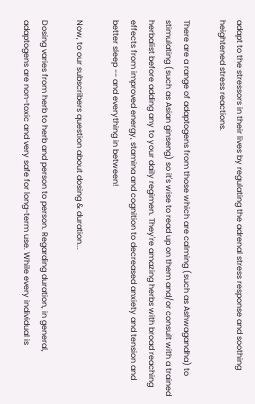adapt to the stressors in their lives by regulating the adrenal stress response and soothing heightened stress reactions.

There are a range of adaptogens from those which are calming (such as Ashwagandha) to stimulating (such as Asian ginseng) so it's wise to read up on them and/or consult with a trained herbalist before adding any to your daily regimen. They're amazing herbs with broad reaching effects from improved energy, stamina and cognition to decreased anxiety and tension and better sleep -- and everything in between!

Now, to our subscribers question about dosing & duration...

Dosing varies from herb to herb and person to person. Regarding duration, in general, adaptogens are non-toxic and very safe for long-term use. While every individual is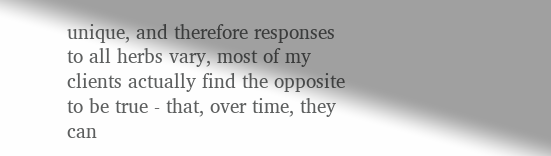unique, and therefore responses to all herbs vary, most of my clients actually find the opposite to be true - that, over time, they can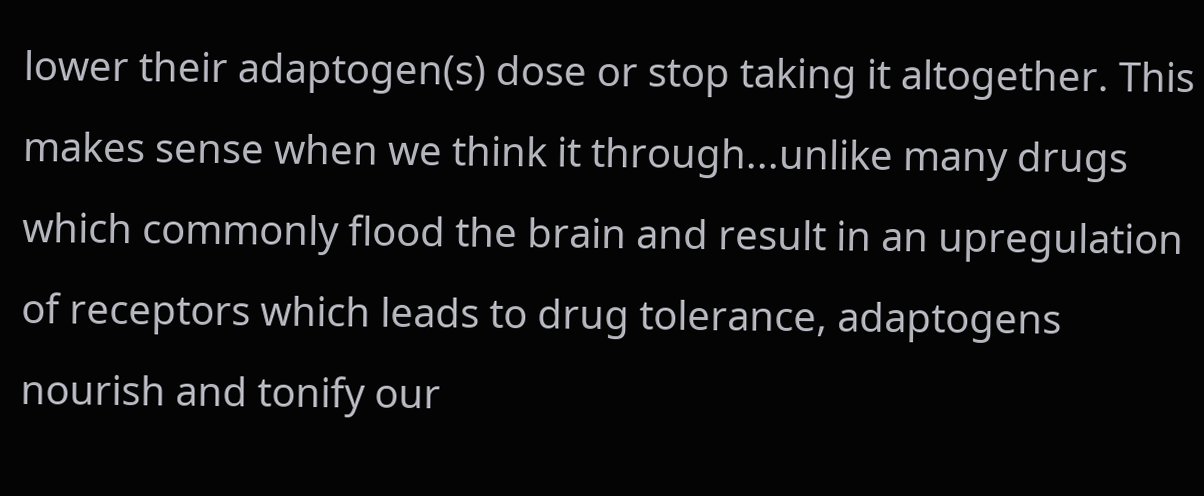lower their adaptogen(s) dose or stop taking it altogether. This makes sense when we think it through...unlike many drugs which commonly flood the brain and result in an upregulation of receptors which leads to drug tolerance, adaptogens nourish and tonify our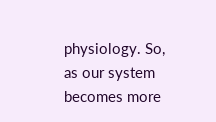physiology. So, as our system becomes more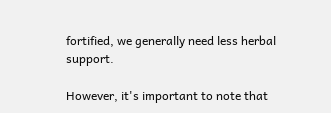fortified, we generally need less herbal support.

However, it's important to note that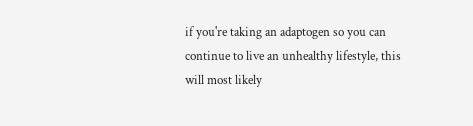if you're taking an adaptogen so you can continue to live an unhealthy lifestyle, this will most likely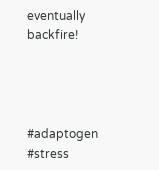eventually backfire!




#adaptogen #stress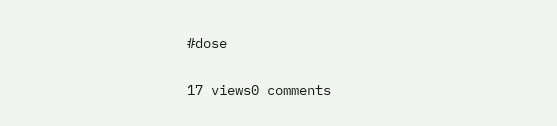#dose

17 views0 comments